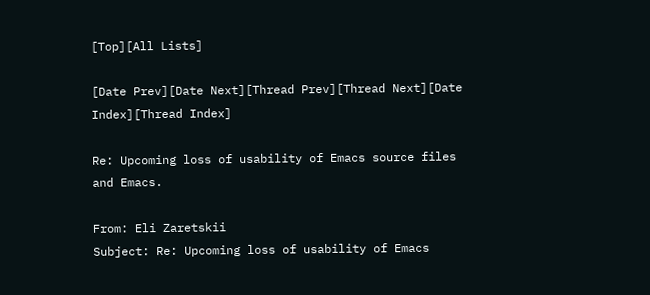[Top][All Lists]

[Date Prev][Date Next][Thread Prev][Thread Next][Date Index][Thread Index]

Re: Upcoming loss of usability of Emacs source files and Emacs.

From: Eli Zaretskii
Subject: Re: Upcoming loss of usability of Emacs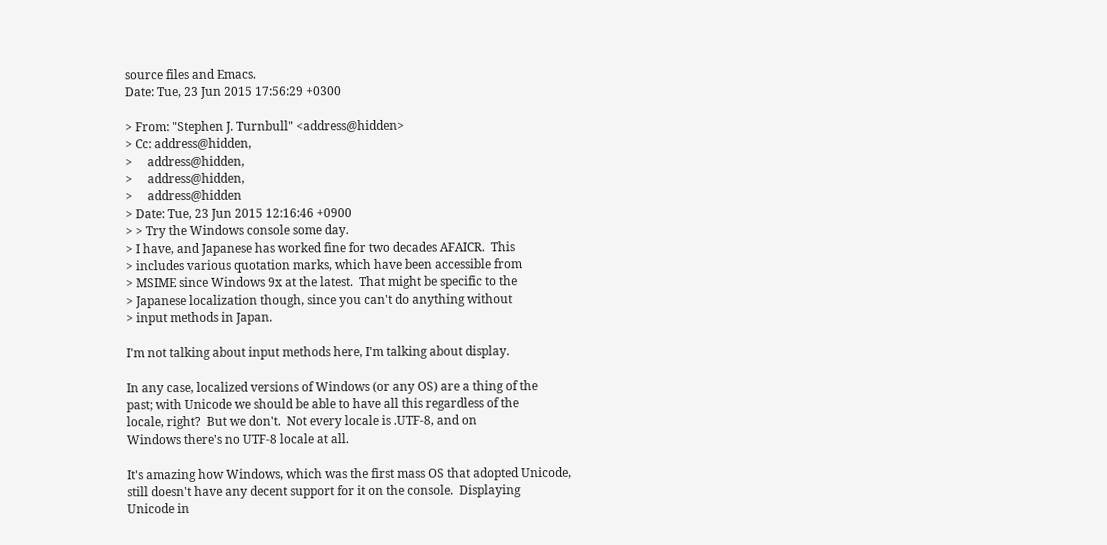source files and Emacs.
Date: Tue, 23 Jun 2015 17:56:29 +0300

> From: "Stephen J. Turnbull" <address@hidden>
> Cc: address@hidden,
>     address@hidden,
>     address@hidden,
>     address@hidden
> Date: Tue, 23 Jun 2015 12:16:46 +0900
> > Try the Windows console some day.
> I have, and Japanese has worked fine for two decades AFAICR.  This
> includes various quotation marks, which have been accessible from
> MSIME since Windows 9x at the latest.  That might be specific to the
> Japanese localization though, since you can't do anything without
> input methods in Japan.

I'm not talking about input methods here, I'm talking about display.

In any case, localized versions of Windows (or any OS) are a thing of the
past; with Unicode we should be able to have all this regardless of the
locale, right?  But we don't.  Not every locale is .UTF-8, and on
Windows there's no UTF-8 locale at all.

It's amazing how Windows, which was the first mass OS that adopted Unicode,
still doesn't have any decent support for it on the console.  Displaying
Unicode in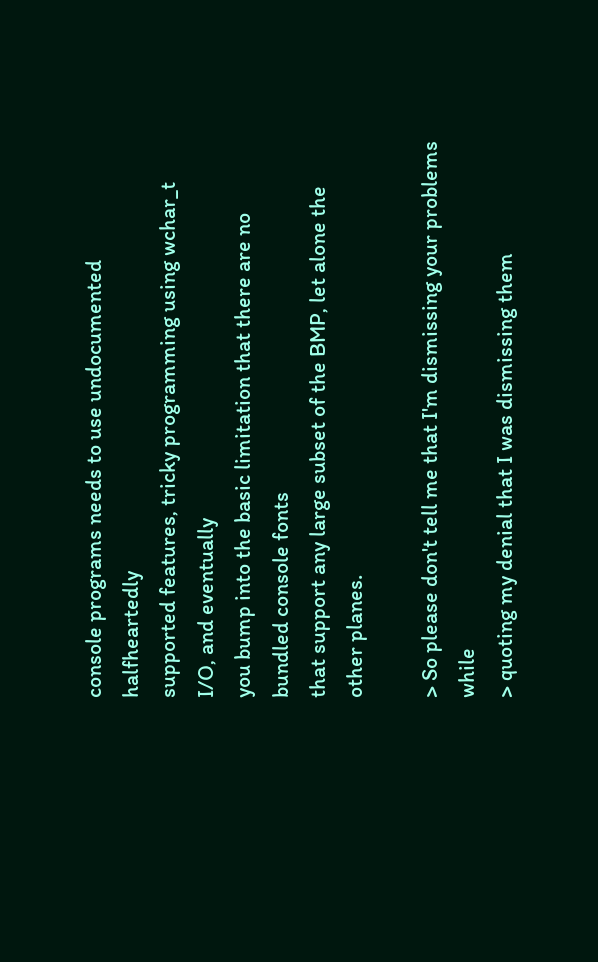console programs needs to use undocumented halfheartedly
supported features, tricky programming using wchar_t I/O, and eventually
you bump into the basic limitation that there are no bundled console fonts
that support any large subset of the BMP, let alone the other planes.

> So please don't tell me that I'm dismissing your problems while
> quoting my denial that I was dismissing them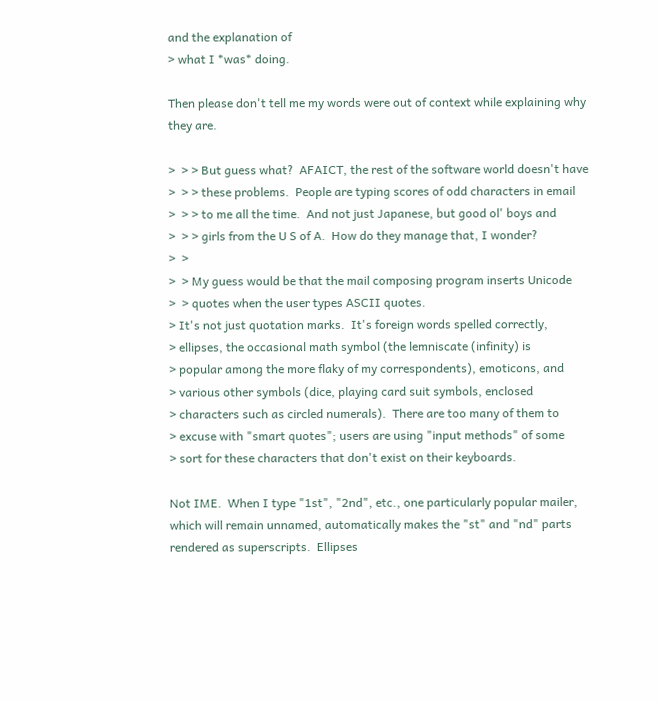and the explanation of
> what I *was* doing.

Then please don't tell me my words were out of context while explaining why
they are.

>  > > But guess what?  AFAICT, the rest of the software world doesn't have
>  > > these problems.  People are typing scores of odd characters in email
>  > > to me all the time.  And not just Japanese, but good ol' boys and
>  > > girls from the U S of A.  How do they manage that, I wonder?
>  >
>  > My guess would be that the mail composing program inserts Unicode
>  > quotes when the user types ASCII quotes.
> It's not just quotation marks.  It's foreign words spelled correctly,
> ellipses, the occasional math symbol (the lemniscate (infinity) is
> popular among the more flaky of my correspondents), emoticons, and
> various other symbols (dice, playing card suit symbols, enclosed
> characters such as circled numerals).  There are too many of them to
> excuse with "smart quotes"; users are using "input methods" of some
> sort for these characters that don't exist on their keyboards.

Not IME.  When I type "1st", "2nd", etc., one particularly popular mailer,
which will remain unnamed, automatically makes the "st" and "nd" parts
rendered as superscripts.  Ellipses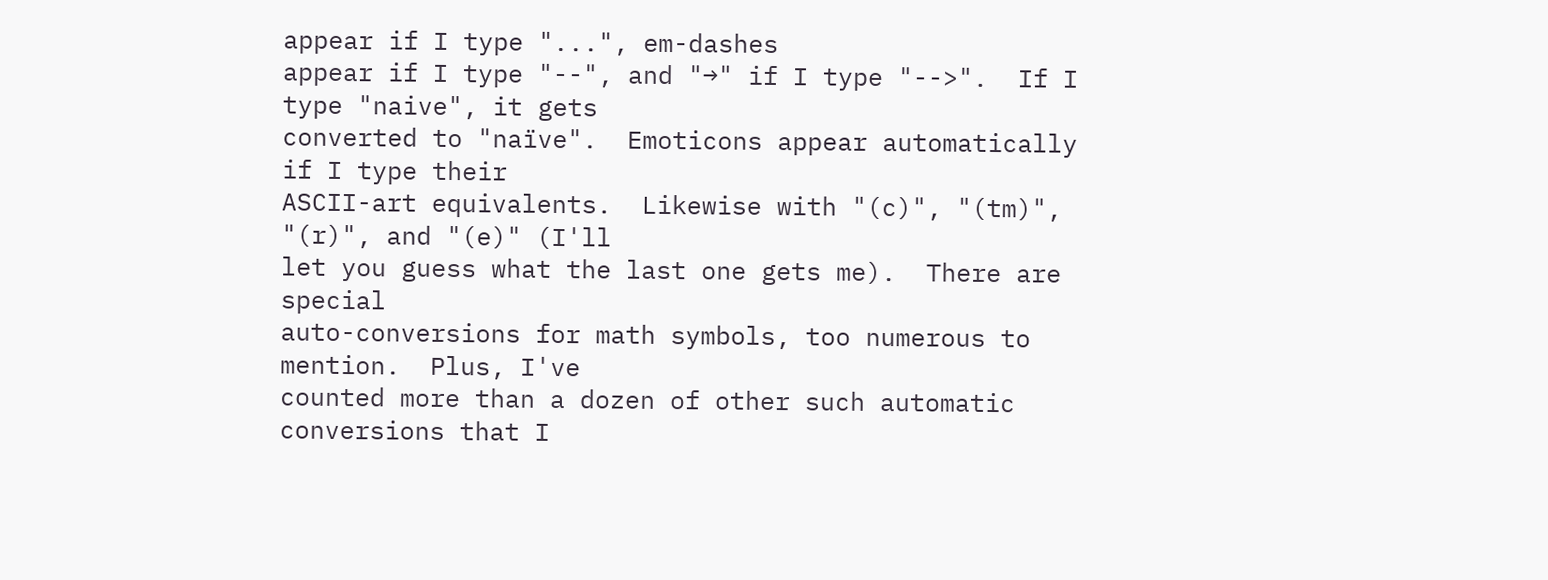appear if I type "...", em-dashes
appear if I type "--", and "→" if I type "-->".  If I type "naive", it gets
converted to "naïve".  Emoticons appear automatically if I type their
ASCII-art equivalents.  Likewise with "(c)", "(tm)", "(r)", and "(e)" (I'll
let you guess what the last one gets me).  There are special
auto-conversions for math symbols, too numerous to mention.  Plus, I've
counted more than a dozen of other such automatic conversions that I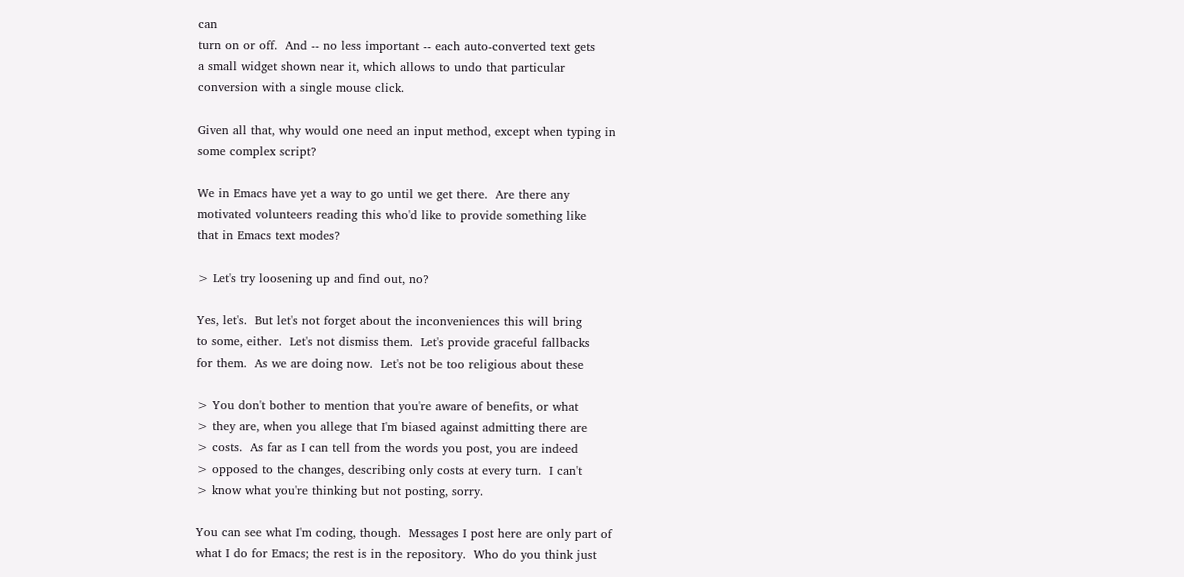can
turn on or off.  And -- no less important -- each auto-converted text gets
a small widget shown near it, which allows to undo that particular
conversion with a single mouse click.

Given all that, why would one need an input method, except when typing in
some complex script?

We in Emacs have yet a way to go until we get there.  Are there any
motivated volunteers reading this who'd like to provide something like
that in Emacs text modes?

> Let's try loosening up and find out, no?

Yes, let's.  But let's not forget about the inconveniences this will bring
to some, either.  Let's not dismiss them.  Let's provide graceful fallbacks
for them.  As we are doing now.  Let's not be too religious about these

> You don't bother to mention that you're aware of benefits, or what
> they are, when you allege that I'm biased against admitting there are
> costs.  As far as I can tell from the words you post, you are indeed
> opposed to the changes, describing only costs at every turn.  I can't
> know what you're thinking but not posting, sorry.

You can see what I'm coding, though.  Messages I post here are only part of
what I do for Emacs; the rest is in the repository.  Who do you think just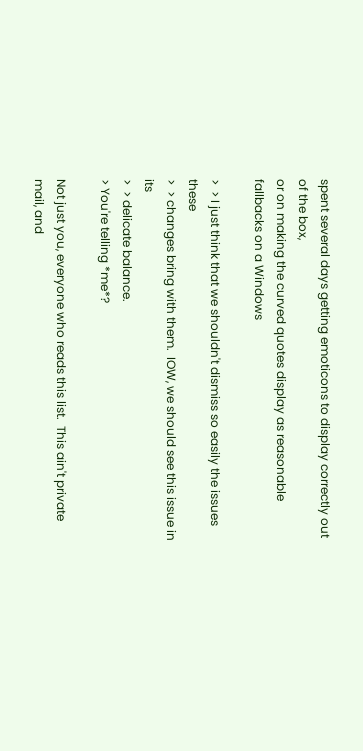spent several days getting emoticons to display correctly out of the box,
or on making the curved quotes display as reasonable fallbacks on a Windows

>  > I just think that we shouldn't dismiss so easily the issues these
>  > changes bring with them.  IOW, we should see this issue in its
>  > delicate balance.
> You're telling *me*?

Not just you, everyone who reads this list.  This ain't private mail, and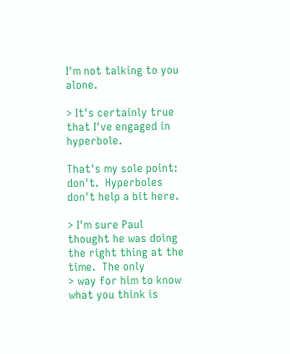I'm not talking to you alone.

> It's certainly true that I've engaged in hyperbole.

That's my sole point: don't.  Hyperboles don't help a bit here.

> I'm sure Paul thought he was doing the right thing at the time.  The only
> way for him to know what you think is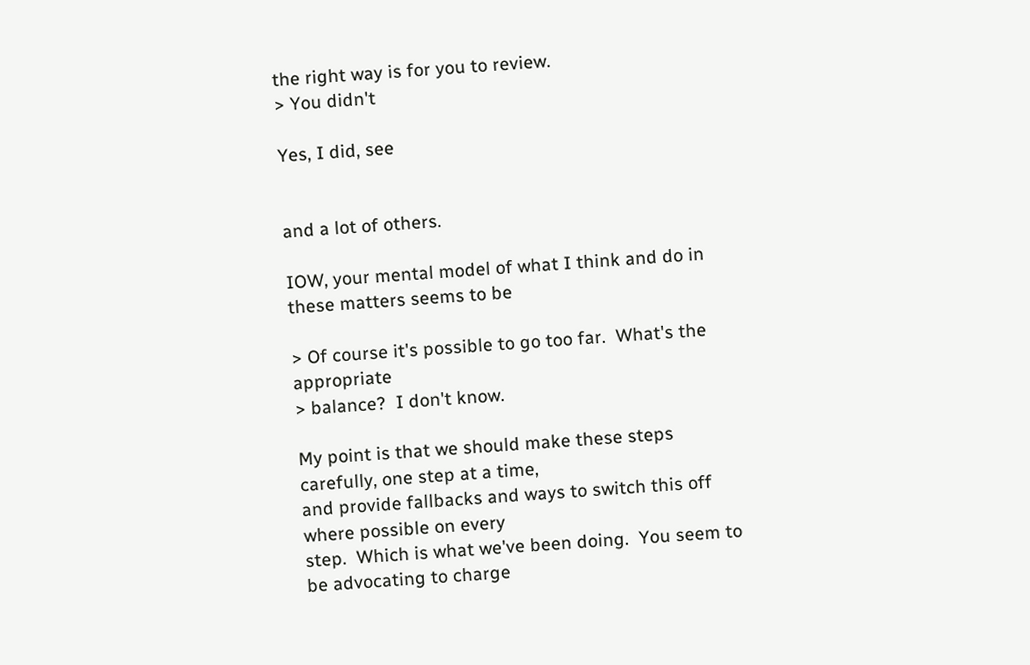the right way is for you to review.
> You didn't

Yes, I did, see


and a lot of others.

IOW, your mental model of what I think and do in these matters seems to be

> Of course it's possible to go too far.  What's the appropriate
> balance?  I don't know.

My point is that we should make these steps carefully, one step at a time,
and provide fallbacks and ways to switch this off where possible on every
step.  Which is what we've been doing.  You seem to be advocating to charge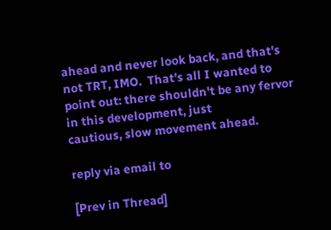ahead and never look back, and that's not TRT, IMO.  That's all I wanted to
point out: there shouldn't be any fervor in this development, just
cautious, slow movement ahead.

reply via email to

[Prev in Thread]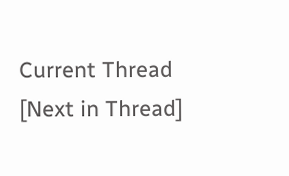Current Thread [Next in Thread]